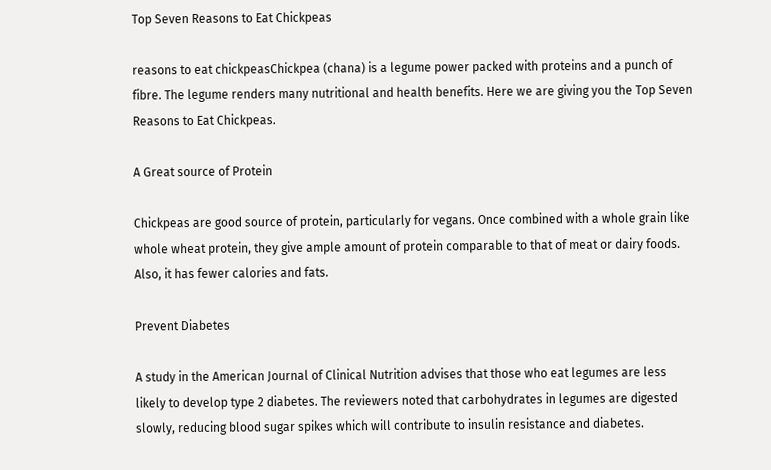Top Seven Reasons to Eat Chickpeas

reasons to eat chickpeasChickpea (chana) is a legume power packed with proteins and a punch of fibre. The legume renders many nutritional and health benefits. Here we are giving you the Top Seven Reasons to Eat Chickpeas.

A Great source of Protein

Chickpeas are good source of protein, particularly for vegans. Once combined with a whole grain like whole wheat protein, they give ample amount of protein comparable to that of meat or dairy foods. Also, it has fewer calories and fats.

Prevent Diabetes

A study in the American Journal of Clinical Nutrition advises that those who eat legumes are less likely to develop type 2 diabetes. The reviewers noted that carbohydrates in legumes are digested slowly, reducing blood sugar spikes which will contribute to insulin resistance and diabetes.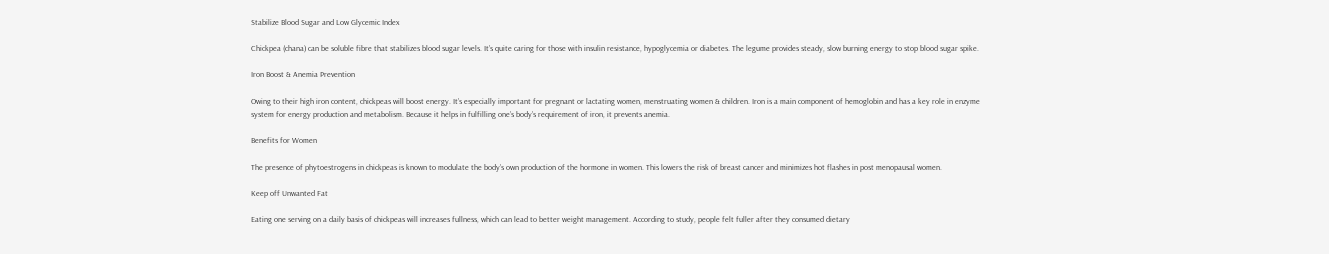Stabilize Blood Sugar and Low Glycemic Index

Chickpea (chana) can be soluble fibre that stabilizes blood sugar levels. It’s quite caring for those with insulin resistance, hypoglycemia or diabetes. The legume provides steady, slow burning energy to stop blood sugar spike.

Iron Boost & Anemia Prevention

Owing to their high iron content, chickpeas will boost energy. It’s especially important for pregnant or lactating women, menstruating women & children. Iron is a main component of hemoglobin and has a key role in enzyme system for energy production and metabolism. Because it helps in fulfilling one’s body’s requirement of iron, it prevents anemia.

Benefits for Women

The presence of phytoestrogens in chickpeas is known to modulate the body’s own production of the hormone in women. This lowers the risk of breast cancer and minimizes hot flashes in post menopausal women.

Keep off Unwanted Fat

Eating one serving on a daily basis of chickpeas will increases fullness, which can lead to better weight management. According to study, people felt fuller after they consumed dietary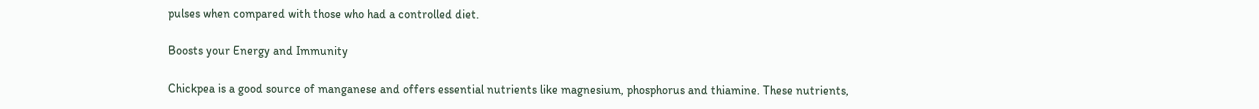pulses when compared with those who had a controlled diet.

Boosts your Energy and Immunity

Chickpea is a good source of manganese and offers essential nutrients like magnesium, phosphorus and thiamine. These nutrients,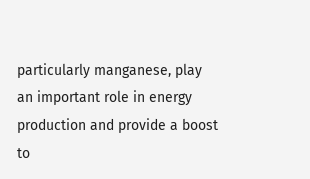particularly manganese, play an important role in energy production and provide a boost to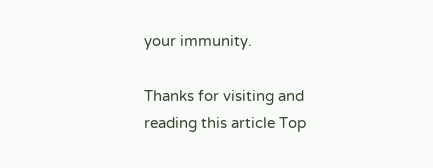your immunity.

Thanks for visiting and reading this article Top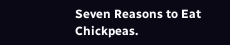Seven Reasons to Eat Chickpeas.